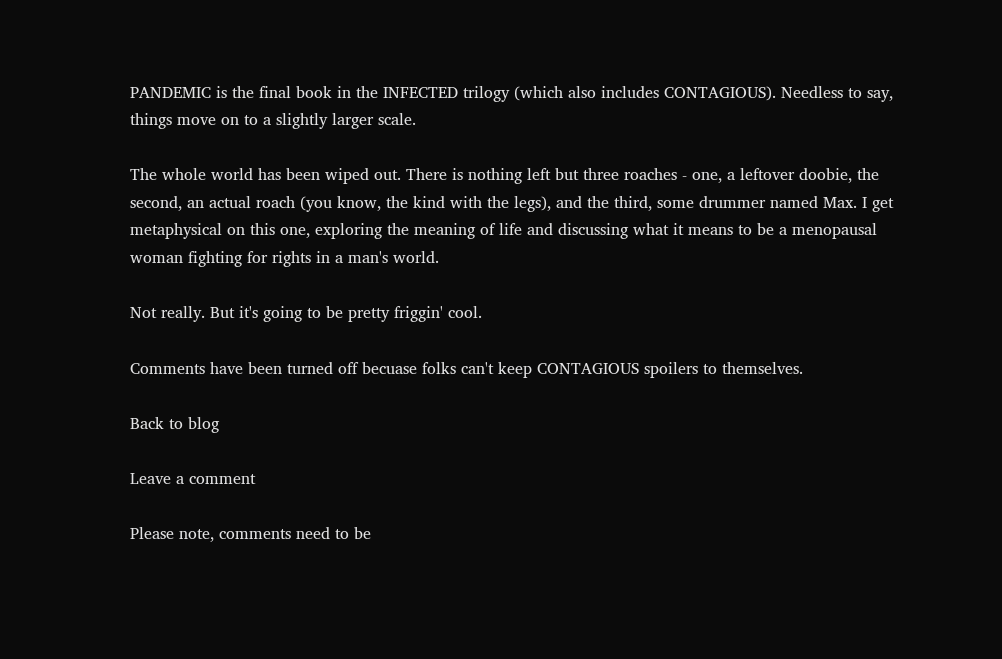PANDEMIC is the final book in the INFECTED trilogy (which also includes CONTAGIOUS). Needless to say, things move on to a slightly larger scale.

The whole world has been wiped out. There is nothing left but three roaches - one, a leftover doobie, the second, an actual roach (you know, the kind with the legs), and the third, some drummer named Max. I get metaphysical on this one, exploring the meaning of life and discussing what it means to be a menopausal woman fighting for rights in a man's world.

Not really. But it's going to be pretty friggin' cool.

Comments have been turned off becuase folks can't keep CONTAGIOUS spoilers to themselves.

Back to blog

Leave a comment

Please note, comments need to be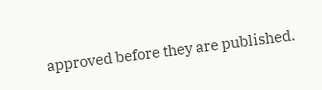approved before they are published.